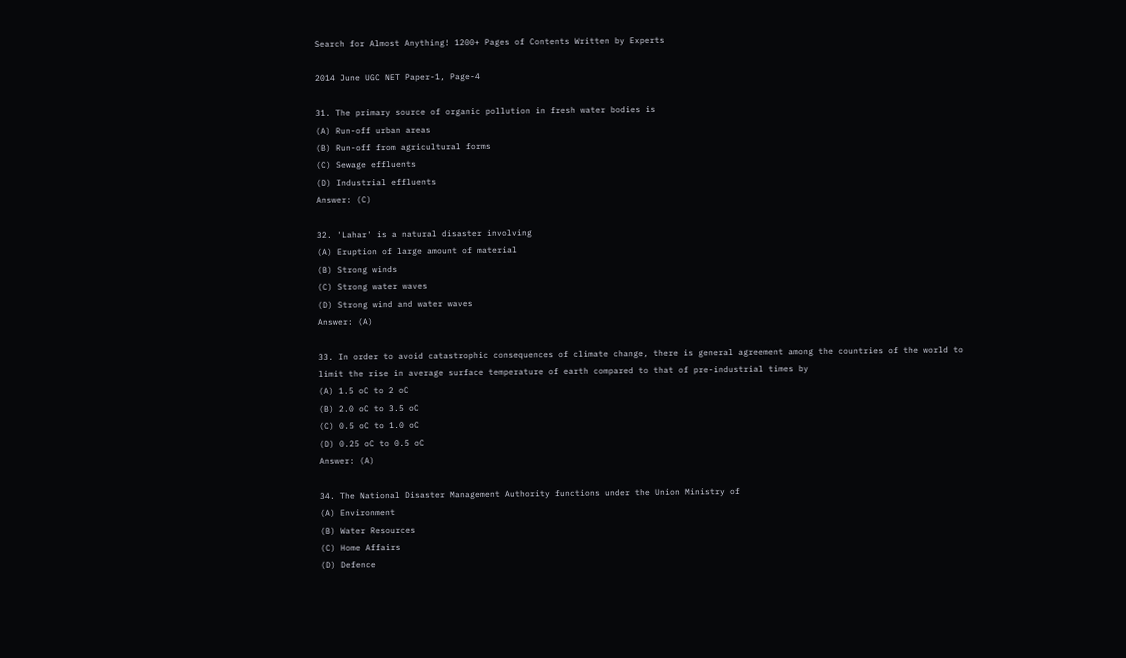Search for Almost Anything! 1200+ Pages of Contents Written by Experts

2014 June UGC NET Paper-1, Page-4

31. The primary source of organic pollution in fresh water bodies is
(A) Run-off urban areas
(B) Run-off from agricultural forms
(C) Sewage effluents
(D) Industrial effluents
Answer: (C)

32. 'Lahar' is a natural disaster involving
(A) Eruption of large amount of material
(B) Strong winds
(C) Strong water waves
(D) Strong wind and water waves
Answer: (A)

33. In order to avoid catastrophic consequences of climate change, there is general agreement among the countries of the world to limit the rise in average surface temperature of earth compared to that of pre-industrial times by
(A) 1.5 oC to 2 oC
(B) 2.0 oC to 3.5 oC
(C) 0.5 oC to 1.0 oC
(D) 0.25 oC to 0.5 oC
Answer: (A)

34. The National Disaster Management Authority functions under the Union Ministry of
(A) Environment
(B) Water Resources
(C) Home Affairs
(D) Defence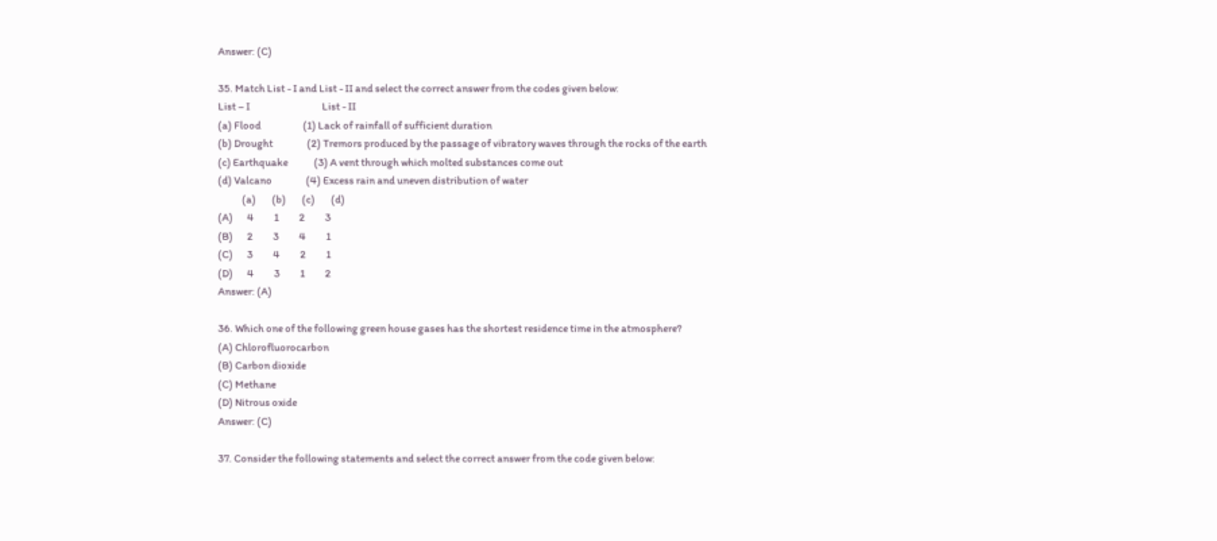Answer: (C)

35. Match List - I and List - II and select the correct answer from the codes given below:
List – I                                    List - II
(a) Flood                     (1) Lack of rainfall of sufficient duration
(b) Drought                 (2) Tremors produced by the passage of vibratory waves through the rocks of the earth
(c) Earthquake             (3) A vent through which molted substances come out
(d) Valcano                 (4) Excess rain and uneven distribution of water
            (a)        (b)        (c)        (d)
(A)       4          1          2          3
(B)       2          3          4          1
(C)       3          4          2          1
(D)       4          3          1          2
Answer: (A)

36. Which one of the following green house gases has the shortest residence time in the atmosphere?
(A) Chlorofluorocarbon
(B) Carbon dioxide
(C) Methane
(D) Nitrous oxide
Answer: (C)

37. Consider the following statements and select the correct answer from the code given below: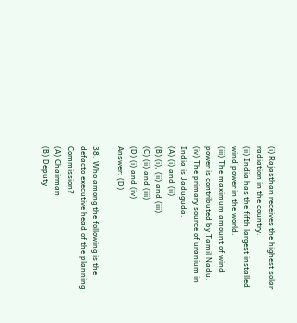(i) Rajasthan receives the highest solar radiation in the country.
(ii) India has the fifth largest installed wind power in the world.
(iii) The maximum amount of wind power is contributed by Tamil Nadu.
(iv) The primary source of uranium in India is Jaduguda.
(A) (i) and (ii)
(B) (i), (ii) and (iii)
(C) (ii) and (iii)
(D) (i) and (iv)
Answer: (D)

38. Who among the following is the defacto executive head of the planning Commission?
(A) Chairman
(B) Deputy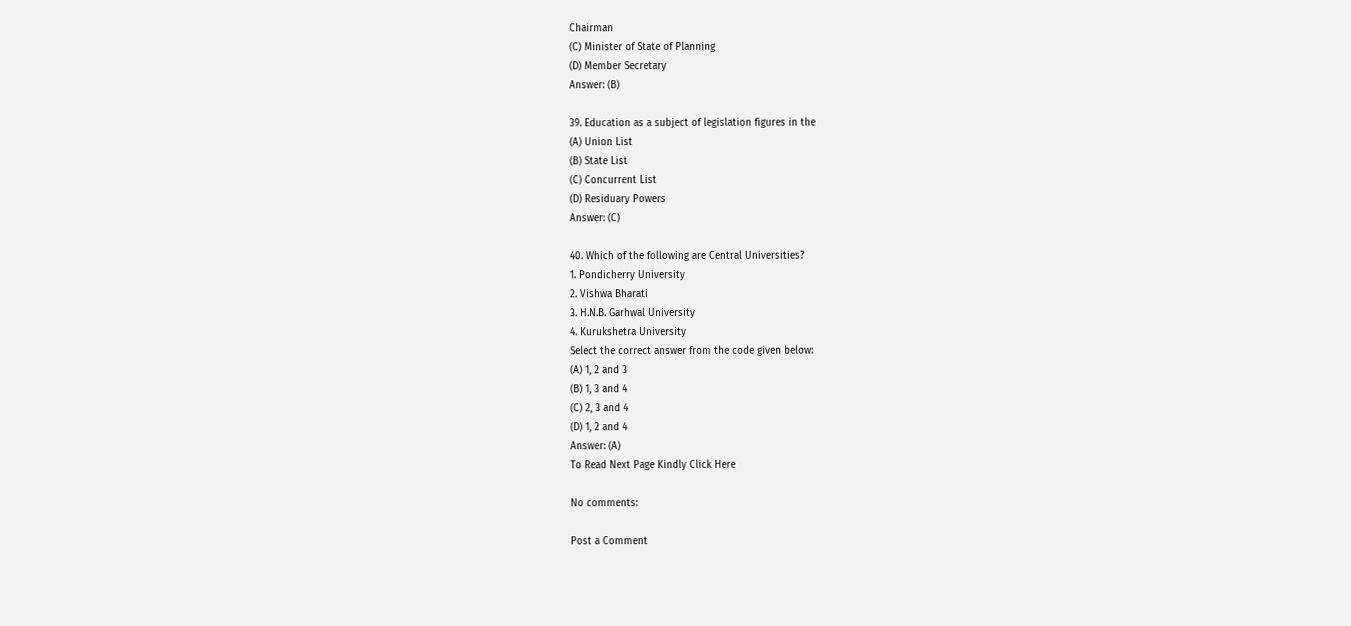Chairman
(C) Minister of State of Planning
(D) Member Secretary
Answer: (B)

39. Education as a subject of legislation figures in the
(A) Union List
(B) State List
(C) Concurrent List
(D) Residuary Powers
Answer: (C)

40. Which of the following are Central Universities?
1. Pondicherry University
2. Vishwa Bharati
3. H.N.B. Garhwal University
4. Kurukshetra University
Select the correct answer from the code given below:
(A) 1, 2 and 3
(B) 1, 3 and 4
(C) 2, 3 and 4
(D) 1, 2 and 4
Answer: (A)
To Read Next Page Kindly Click Here

No comments:

Post a Comment